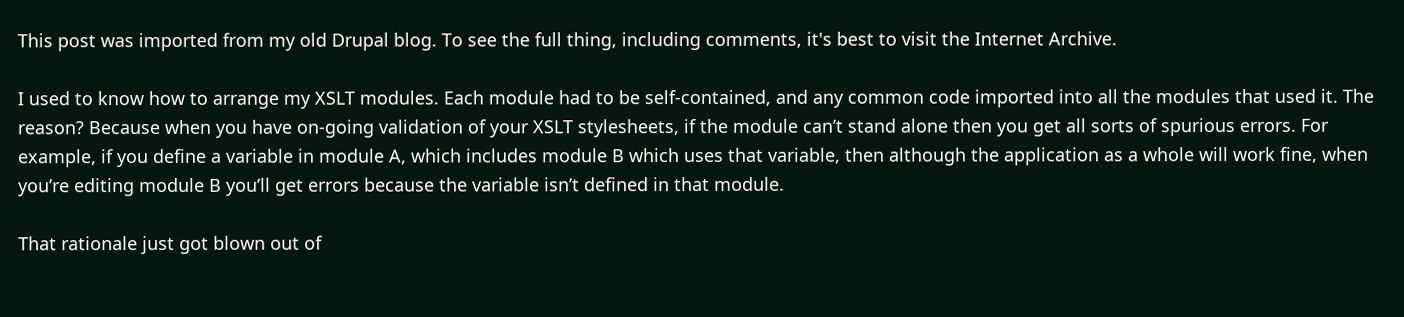This post was imported from my old Drupal blog. To see the full thing, including comments, it's best to visit the Internet Archive.

I used to know how to arrange my XSLT modules. Each module had to be self-contained, and any common code imported into all the modules that used it. The reason? Because when you have on-going validation of your XSLT stylesheets, if the module can’t stand alone then you get all sorts of spurious errors. For example, if you define a variable in module A, which includes module B which uses that variable, then although the application as a whole will work fine, when you’re editing module B you’ll get errors because the variable isn’t defined in that module.

That rationale just got blown out of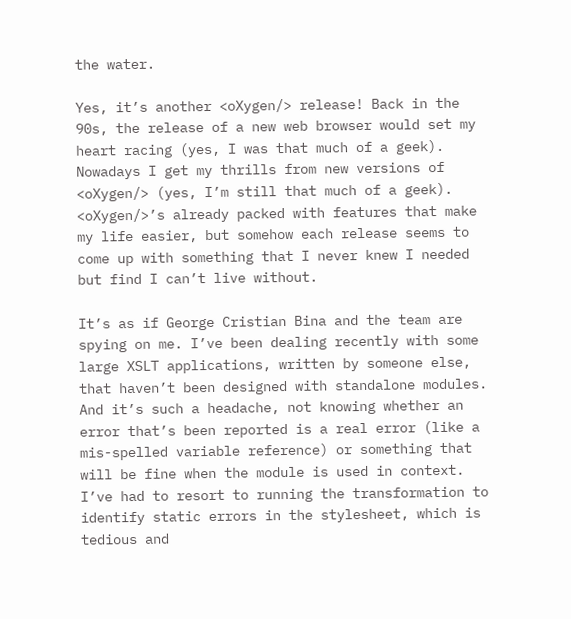the water.

Yes, it’s another <oXygen/> release! Back in the 90s, the release of a new web browser would set my heart racing (yes, I was that much of a geek). Nowadays I get my thrills from new versions of <oXygen/> (yes, I’m still that much of a geek). <oXygen/>’s already packed with features that make my life easier, but somehow each release seems to come up with something that I never knew I needed but find I can’t live without.

It’s as if George Cristian Bina and the team are spying on me. I’ve been dealing recently with some large XSLT applications, written by someone else, that haven’t been designed with standalone modules. And it’s such a headache, not knowing whether an error that’s been reported is a real error (like a mis-spelled variable reference) or something that will be fine when the module is used in context. I’ve had to resort to running the transformation to identify static errors in the stylesheet, which is tedious and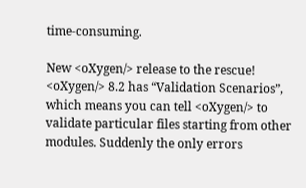time-consuming.

New <oXygen/> release to the rescue! <oXygen/> 8.2 has “Validation Scenarios”, which means you can tell <oXygen/> to validate particular files starting from other modules. Suddenly the only errors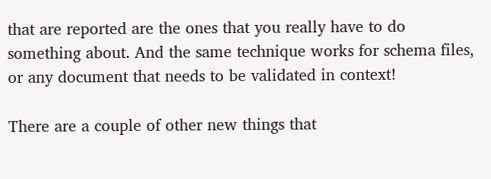that are reported are the ones that you really have to do something about. And the same technique works for schema files, or any document that needs to be validated in context!

There are a couple of other new things that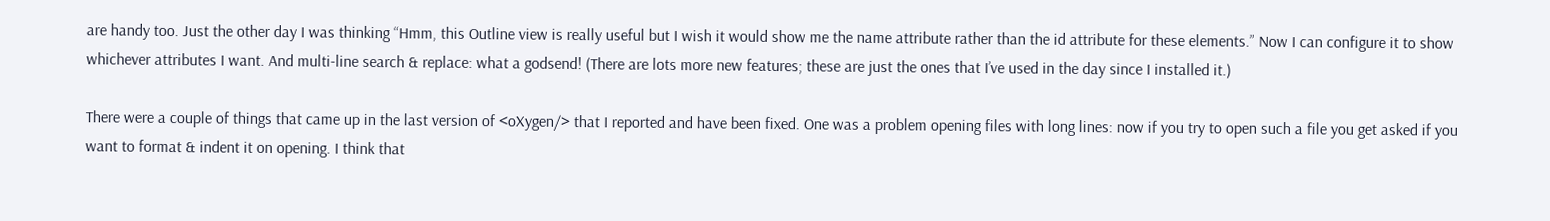are handy too. Just the other day I was thinking “Hmm, this Outline view is really useful but I wish it would show me the name attribute rather than the id attribute for these elements.” Now I can configure it to show whichever attributes I want. And multi-line search & replace: what a godsend! (There are lots more new features; these are just the ones that I’ve used in the day since I installed it.)

There were a couple of things that came up in the last version of <oXygen/> that I reported and have been fixed. One was a problem opening files with long lines: now if you try to open such a file you get asked if you want to format & indent it on opening. I think that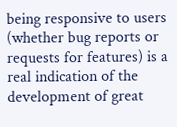being responsive to users (whether bug reports or requests for features) is a real indication of the development of great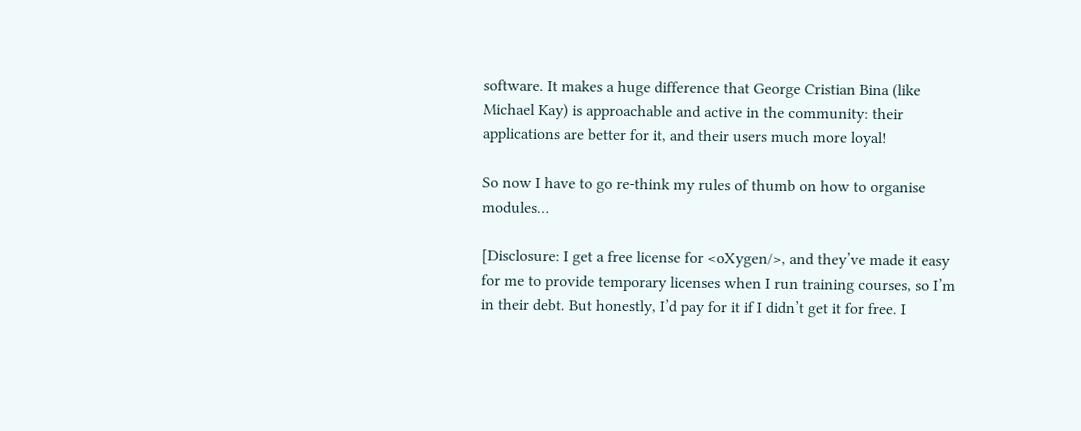software. It makes a huge difference that George Cristian Bina (like Michael Kay) is approachable and active in the community: their applications are better for it, and their users much more loyal!

So now I have to go re-think my rules of thumb on how to organise modules…

[Disclosure: I get a free license for <oXygen/>, and they’ve made it easy for me to provide temporary licenses when I run training courses, so I’m in their debt. But honestly, I’d pay for it if I didn’t get it for free. I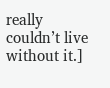really couldn’t live without it.]